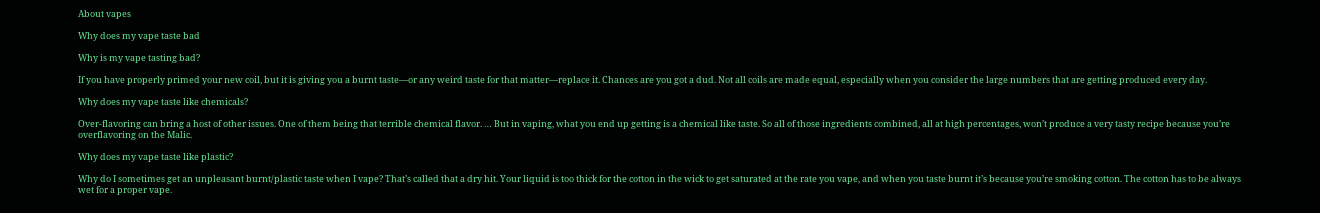About vapes

Why does my vape taste bad

Why is my vape tasting bad?

If you have properly primed your new coil, but it is giving you a burnt taste—or any weird taste for that matter—replace it. Chances are you got a dud. Not all coils are made equal, especially when you consider the large numbers that are getting produced every day.

Why does my vape taste like chemicals?

Over-flavoring can bring a host of other issues. One of them being that terrible chemical flavor. … But in vaping, what you end up getting is a chemical like taste. So all of those ingredients combined, all at high percentages, won’t produce a very tasty recipe because you’re overflavoring on the Malic.

Why does my vape taste like plastic?

Why do I sometimes get an unpleasant burnt/plastic taste when I vape? That’s called that a dry hit. Your liquid is too thick for the cotton in the wick to get saturated at the rate you vape, and when you taste burnt it’s because you’re smoking cotton. The cotton has to be always wet for a proper vape.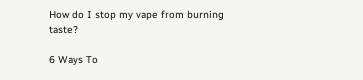How do I stop my vape from burning taste?

6 Ways To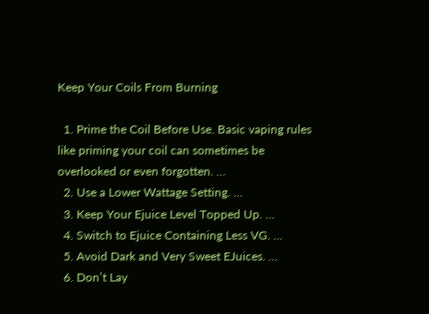Keep Your Coils From Burning

  1. Prime the Coil Before Use. Basic vaping rules like priming your coil can sometimes be overlooked or even forgotten. …
  2. Use a Lower Wattage Setting. …
  3. Keep Your Ejuice Level Topped Up. …
  4. Switch to Ejuice Containing Less VG. …
  5. Avoid Dark and Very Sweet EJuices. …
  6. Don’t Lay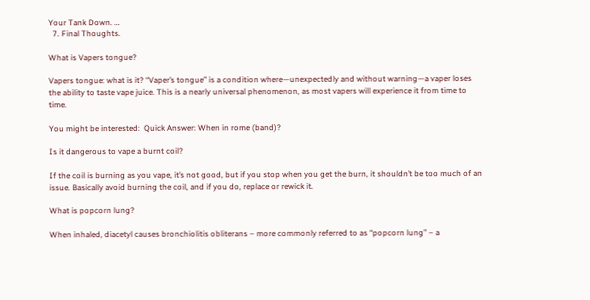Your Tank Down. …
  7. Final Thoughts.

What is Vapers tongue?

Vapers tongue: what is it? “Vaper’s tongue” is a condition where—unexpectedly and without warning—a vaper loses the ability to taste vape juice. This is a nearly universal phenomenon, as most vapers will experience it from time to time.

You might be interested:  Quick Answer: When in rome (band)?

Is it dangerous to vape a burnt coil?

If the coil is burning as you vape, it’s not good, but if you stop when you get the burn, it shouldn’t be too much of an issue. Basically avoid burning the coil, and if you do, replace or rewick it.

What is popcorn lung?

When inhaled, diacetyl causes bronchiolitis obliterans – more commonly referred to as “popcorn lung” – a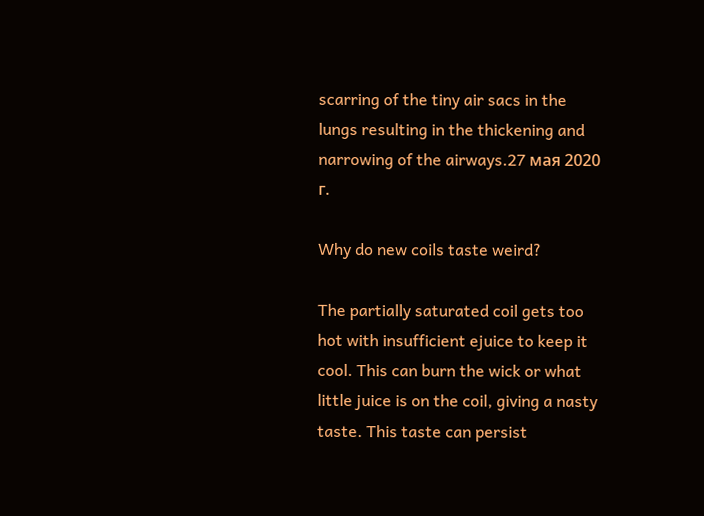scarring of the tiny air sacs in the lungs resulting in the thickening and narrowing of the airways.27 мая 2020 г.

Why do new coils taste weird?

The partially saturated coil gets too hot with insufficient ejuice to keep it cool. This can burn the wick or what little juice is on the coil, giving a nasty taste. This taste can persist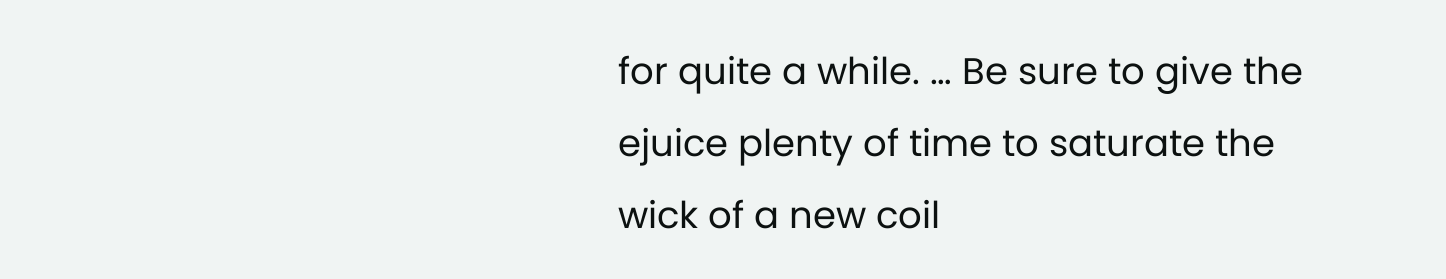for quite a while. … Be sure to give the ejuice plenty of time to saturate the wick of a new coil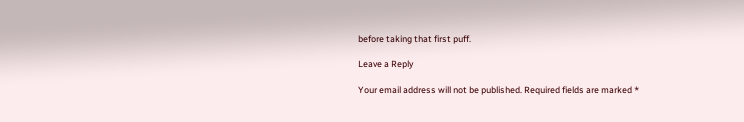before taking that first puff.

Leave a Reply

Your email address will not be published. Required fields are marked *